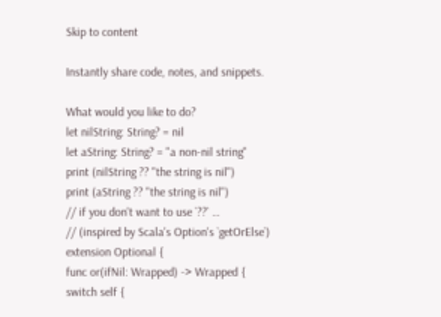Skip to content

Instantly share code, notes, and snippets.

What would you like to do?
let nilString: String? = nil
let aString: String? = "a non-nil string"
print (nilString ?? "the string is nil")
print (aString ?? "the string is nil")
// if you don't want to use `??` …
// (inspired by Scala's Option's `getOrElse`)
extension Optional {
func or(ifNil: Wrapped) -> Wrapped {
switch self {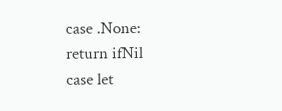case .None:
return ifNil
case let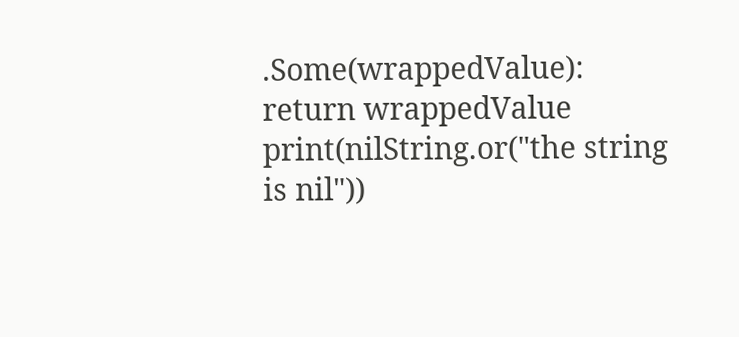.Some(wrappedValue):
return wrappedValue
print(nilString.or("the string is nil"))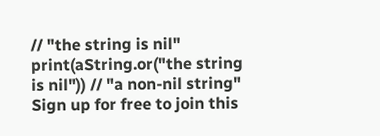// "the string is nil"
print(aString.or("the string is nil")) // "a non-nil string"
Sign up for free to join this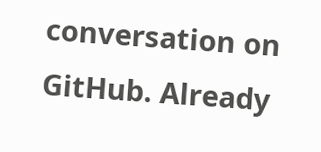conversation on GitHub. Already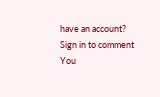have an account? Sign in to comment
You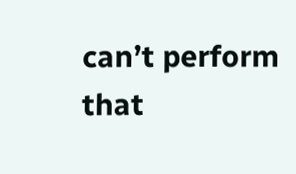can’t perform that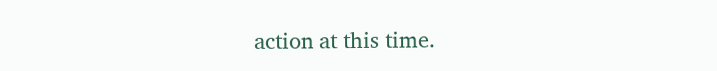action at this time.